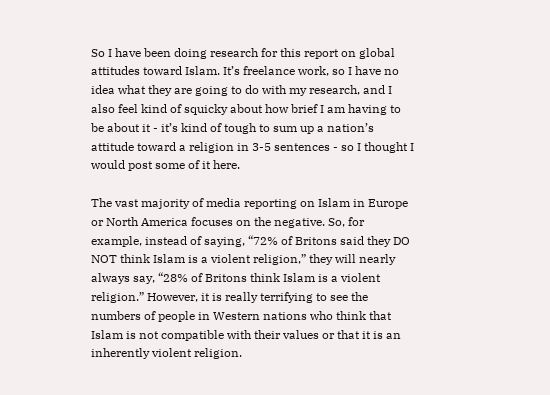So I have been doing research for this report on global attitudes toward Islam. It’s freelance work, so I have no idea what they are going to do with my research, and I also feel kind of squicky about how brief I am having to be about it - it’s kind of tough to sum up a nation’s attitude toward a religion in 3-5 sentences - so I thought I would post some of it here.

The vast majority of media reporting on Islam in Europe or North America focuses on the negative. So, for example, instead of saying, “72% of Britons said they DO NOT think Islam is a violent religion,” they will nearly always say, “28% of Britons think Islam is a violent religion.” However, it is really terrifying to see the numbers of people in Western nations who think that Islam is not compatible with their values or that it is an inherently violent religion.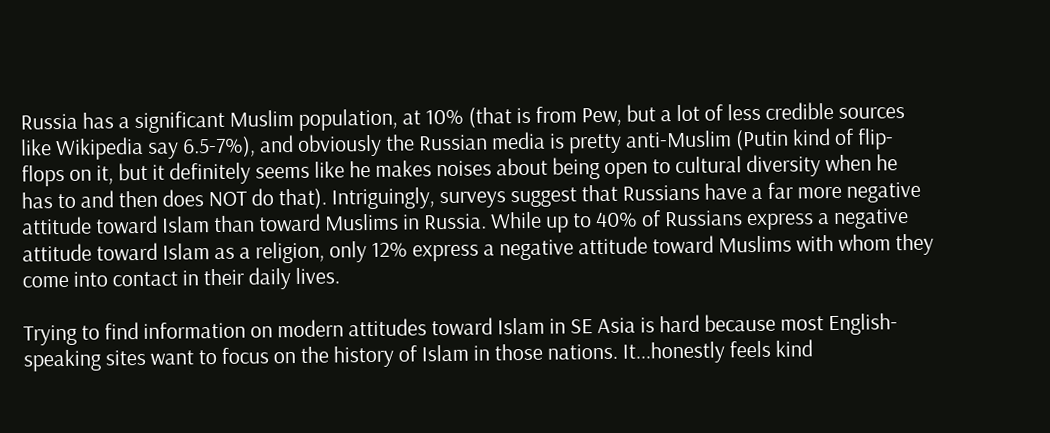Russia has a significant Muslim population, at 10% (that is from Pew, but a lot of less credible sources like Wikipedia say 6.5-7%), and obviously the Russian media is pretty anti-Muslim (Putin kind of flip-flops on it, but it definitely seems like he makes noises about being open to cultural diversity when he has to and then does NOT do that). Intriguingly, surveys suggest that Russians have a far more negative attitude toward Islam than toward Muslims in Russia. While up to 40% of Russians express a negative attitude toward Islam as a religion, only 12% express a negative attitude toward Muslims with whom they come into contact in their daily lives.

Trying to find information on modern attitudes toward Islam in SE Asia is hard because most English-speaking sites want to focus on the history of Islam in those nations. It...honestly feels kind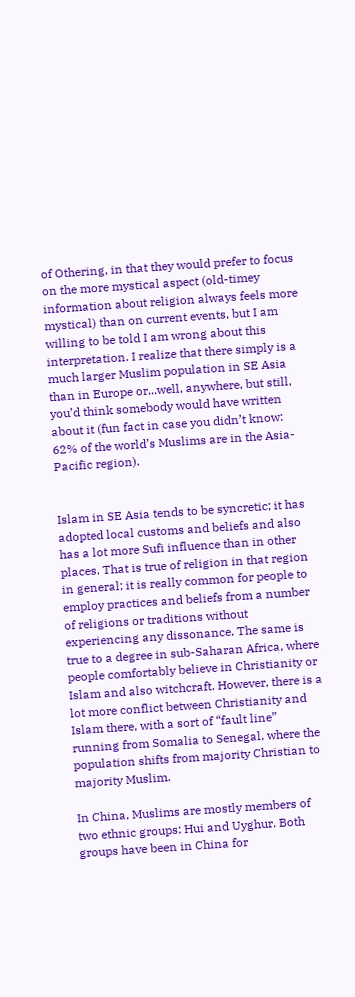of Othering, in that they would prefer to focus on the more mystical aspect (old-timey information about religion always feels more mystical) than on current events, but I am willing to be told I am wrong about this interpretation. I realize that there simply is a much larger Muslim population in SE Asia than in Europe or...well, anywhere, but still, you’d think somebody would have written about it (fun fact in case you didn’t know: 62% of the world’s Muslims are in the Asia-Pacific region).


Islam in SE Asia tends to be syncretic; it has adopted local customs and beliefs and also has a lot more Sufi influence than in other places. That is true of religion in that region in general; it is really common for people to employ practices and beliefs from a number of religions or traditions without experiencing any dissonance. The same is true to a degree in sub-Saharan Africa, where people comfortably believe in Christianity or Islam and also witchcraft. However, there is a lot more conflict between Christianity and Islam there, with a sort of “fault line” running from Somalia to Senegal, where the population shifts from majority Christian to majority Muslim.

In China, Muslims are mostly members of two ethnic groups: Hui and Uyghur. Both groups have been in China for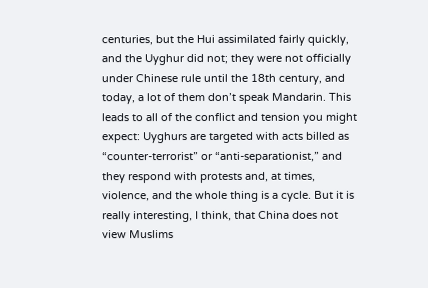centuries, but the Hui assimilated fairly quickly, and the Uyghur did not; they were not officially under Chinese rule until the 18th century, and today, a lot of them don’t speak Mandarin. This leads to all of the conflict and tension you might expect: Uyghurs are targeted with acts billed as “counter-terrorist” or “anti-separationist,” and they respond with protests and, at times, violence, and the whole thing is a cycle. But it is really interesting, I think, that China does not view Muslims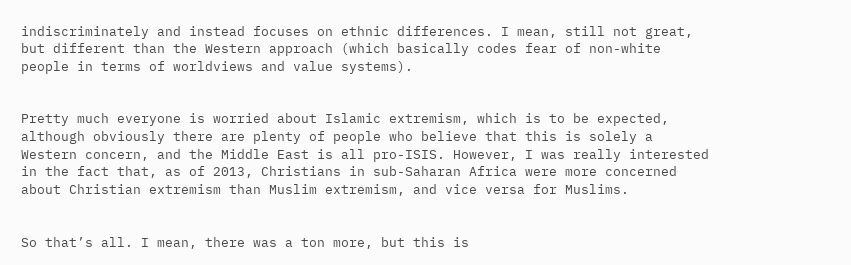indiscriminately and instead focuses on ethnic differences. I mean, still not great, but different than the Western approach (which basically codes fear of non-white people in terms of worldviews and value systems).


Pretty much everyone is worried about Islamic extremism, which is to be expected, although obviously there are plenty of people who believe that this is solely a Western concern, and the Middle East is all pro-ISIS. However, I was really interested in the fact that, as of 2013, Christians in sub-Saharan Africa were more concerned about Christian extremism than Muslim extremism, and vice versa for Muslims.


So that’s all. I mean, there was a ton more, but this is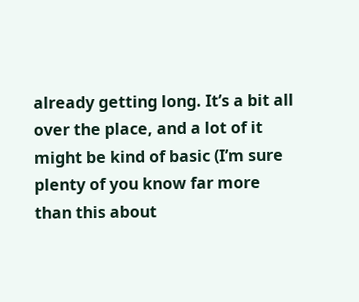already getting long. It’s a bit all over the place, and a lot of it might be kind of basic (I’m sure plenty of you know far more than this about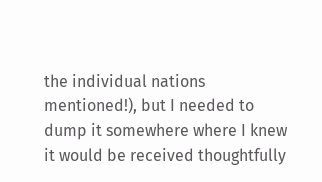the individual nations mentioned!), but I needed to dump it somewhere where I knew it would be received thoughtfully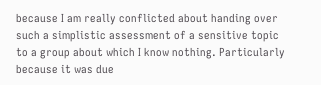because I am really conflicted about handing over such a simplistic assessment of a sensitive topic to a group about which I know nothing. Particularly because it was due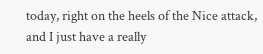today, right on the heels of the Nice attack, and I just have a really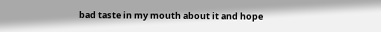bad taste in my mouth about it and hope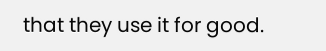that they use it for good.